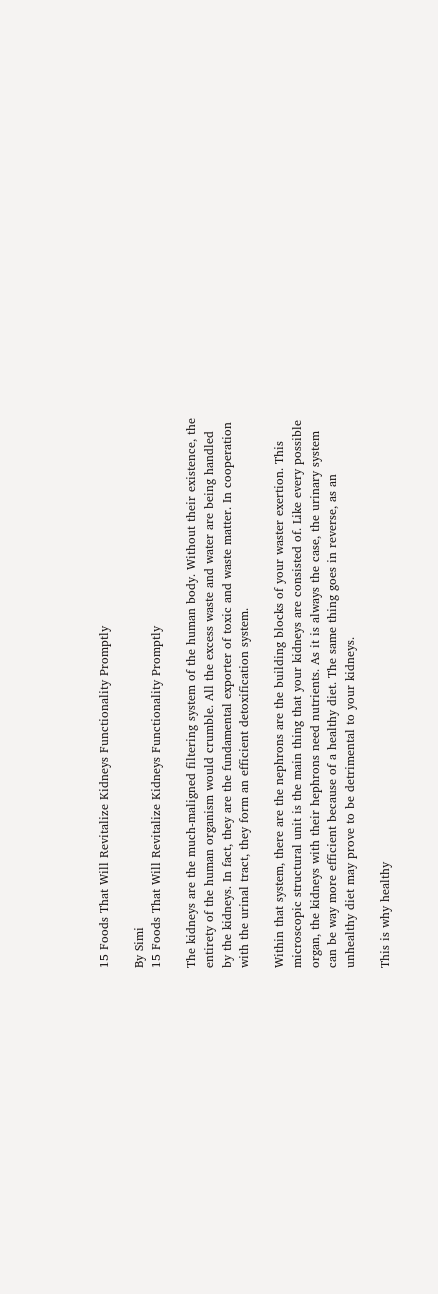15 Foods That Will Revitalize Kidneys Functionality Promptly

By Simi
15 Foods That Will Revitalize Kidneys Functionality Promptly

The kidneys are the much-maligned filtering system of the human body. Without their existence, the entirety of the human organism would crumble. All the excess waste and water are being handled by the kidneys. In fact, they are the fundamental exporter of toxic and waste matter. In cooperation with the urinal tract, they form an efficient detoxification system.

Within that system, there are the nephrons are the building blocks of your waster exertion. This microscopic structural unit is the main thing that your kidneys are consisted of. Like every possible organ, the kidneys with their hephrons need nutrients. As it is always the case, the urinary system can be way more efficient because of a healthy diet. The same thing goes in reverse, as an unhealthy diet may prove to be detrimental to your kidneys.

This is why healthy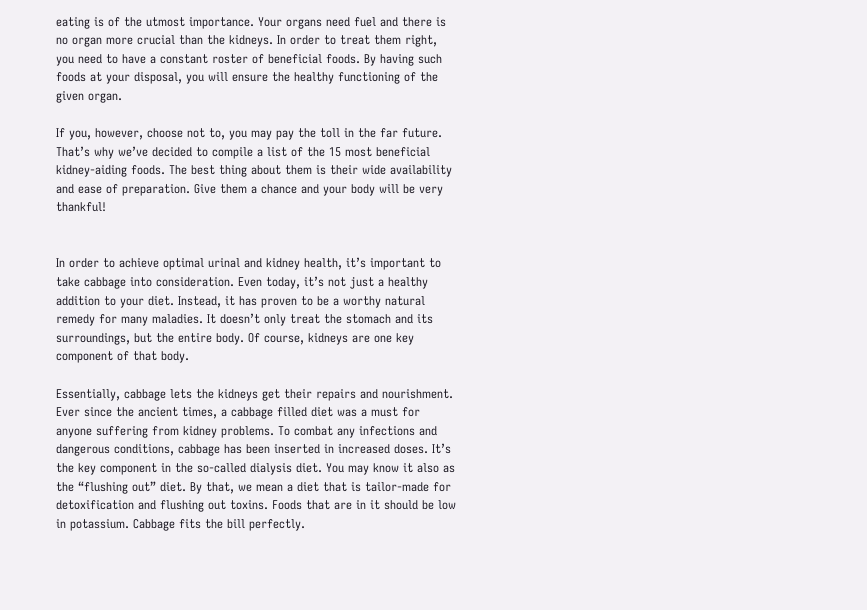eating is of the utmost importance. Your organs need fuel and there is no organ more crucial than the kidneys. In order to treat them right, you need to have a constant roster of beneficial foods. By having such foods at your disposal, you will ensure the healthy functioning of the given organ.

If you, however, choose not to, you may pay the toll in the far future. That’s why we’ve decided to compile a list of the 15 most beneficial kidney-aiding foods. The best thing about them is their wide availability and ease of preparation. Give them a chance and your body will be very thankful!


In order to achieve optimal urinal and kidney health, it’s important to take cabbage into consideration. Even today, it’s not just a healthy addition to your diet. Instead, it has proven to be a worthy natural remedy for many maladies. It doesn’t only treat the stomach and its surroundings, but the entire body. Of course, kidneys are one key component of that body.

Essentially, cabbage lets the kidneys get their repairs and nourishment. Ever since the ancient times, a cabbage filled diet was a must for anyone suffering from kidney problems. To combat any infections and dangerous conditions, cabbage has been inserted in increased doses. It’s the key component in the so-called dialysis diet. You may know it also as the “flushing out” diet. By that, we mean a diet that is tailor-made for detoxification and flushing out toxins. Foods that are in it should be low in potassium. Cabbage fits the bill perfectly.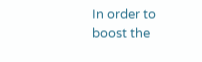In order to boost the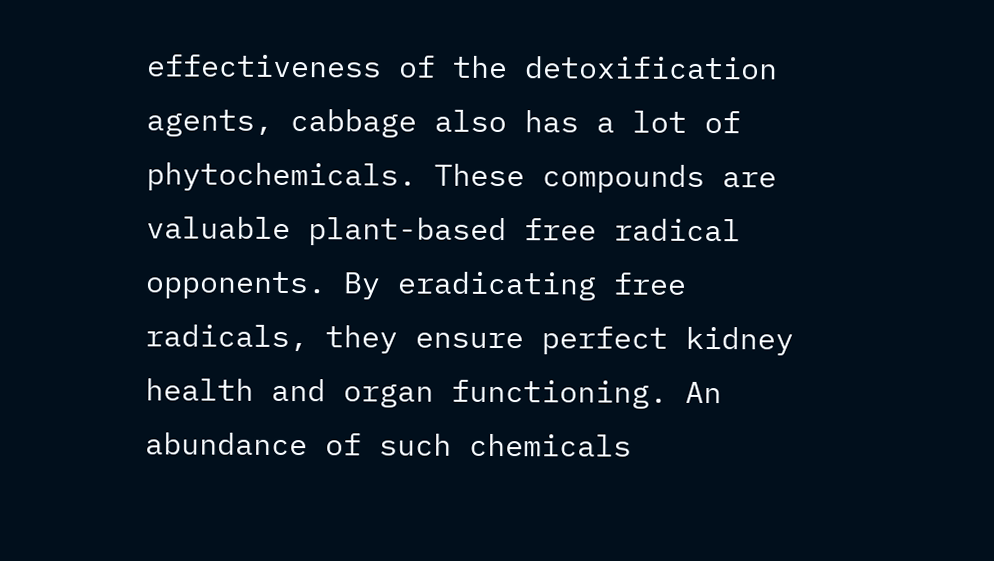effectiveness of the detoxification agents, cabbage also has a lot of phytochemicals. These compounds are valuable plant-based free radical opponents. By eradicating free radicals, they ensure perfect kidney health and organ functioning. An abundance of such chemicals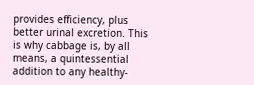provides efficiency, plus better urinal excretion. This is why cabbage is, by all means, a quintessential addition to any healthy-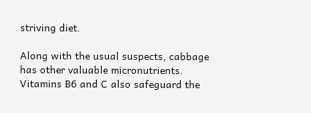striving diet.

Along with the usual suspects, cabbage has other valuable micronutrients. Vitamins B6 and C also safeguard the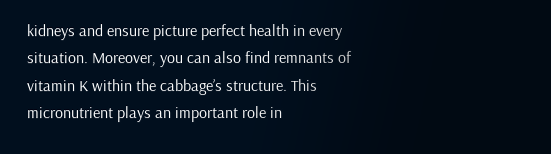kidneys and ensure picture perfect health in every situation. Moreover, you can also find remnants of vitamin K within the cabbage’s structure. This micronutrient plays an important role in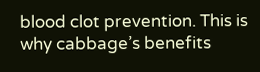blood clot prevention. This is why cabbage’s benefits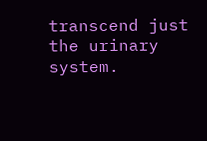transcend just the urinary system.